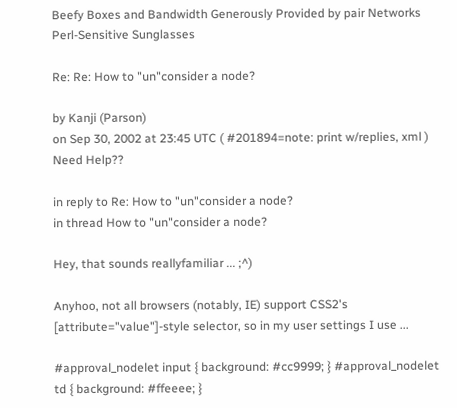Beefy Boxes and Bandwidth Generously Provided by pair Networks
Perl-Sensitive Sunglasses

Re: Re: How to "un"consider a node?

by Kanji (Parson)
on Sep 30, 2002 at 23:45 UTC ( #201894=note: print w/replies, xml ) Need Help??

in reply to Re: How to "un"consider a node?
in thread How to "un"consider a node?

Hey, that sounds reallyfamiliar ... ;^)

Anyhoo, not all browsers (notably, IE) support CSS2's [attribute="value"]-style selector, so in my user settings I use ...

#approval_nodelet input { background: #cc9999; } #approval_nodelet td { background: #ffeeee; }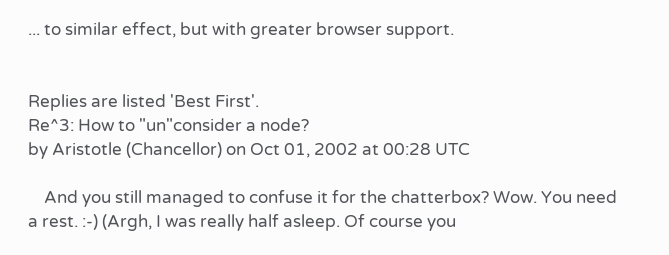... to similar effect, but with greater browser support.


Replies are listed 'Best First'.
Re^3: How to "un"consider a node?
by Aristotle (Chancellor) on Oct 01, 2002 at 00:28 UTC

    And you still managed to confuse it for the chatterbox? Wow. You need a rest. :-) (Argh, I was really half asleep. Of course you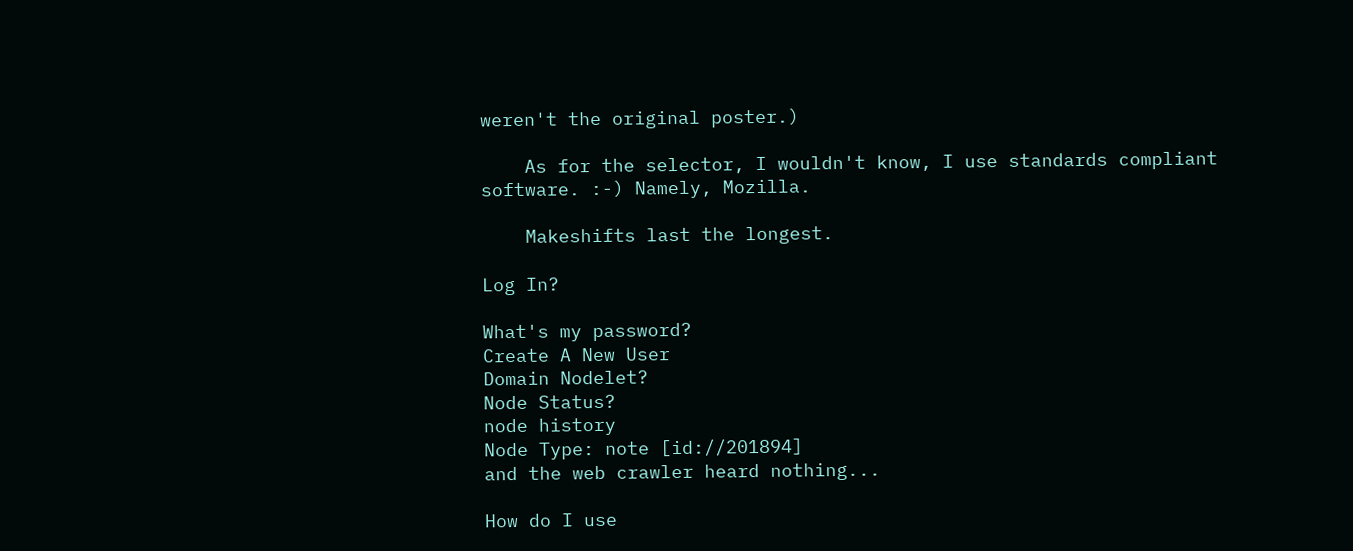weren't the original poster.)

    As for the selector, I wouldn't know, I use standards compliant software. :-) Namely, Mozilla.

    Makeshifts last the longest.

Log In?

What's my password?
Create A New User
Domain Nodelet?
Node Status?
node history
Node Type: note [id://201894]
and the web crawler heard nothing...

How do I use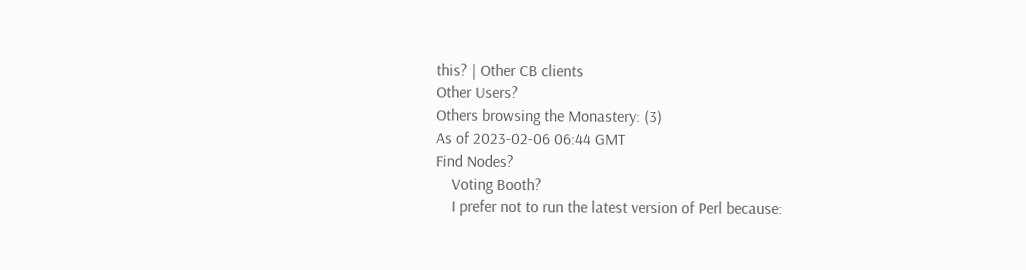this? | Other CB clients
Other Users?
Others browsing the Monastery: (3)
As of 2023-02-06 06:44 GMT
Find Nodes?
    Voting Booth?
    I prefer not to run the latest version of Perl because: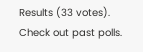Results (33 votes). Check out past polls.